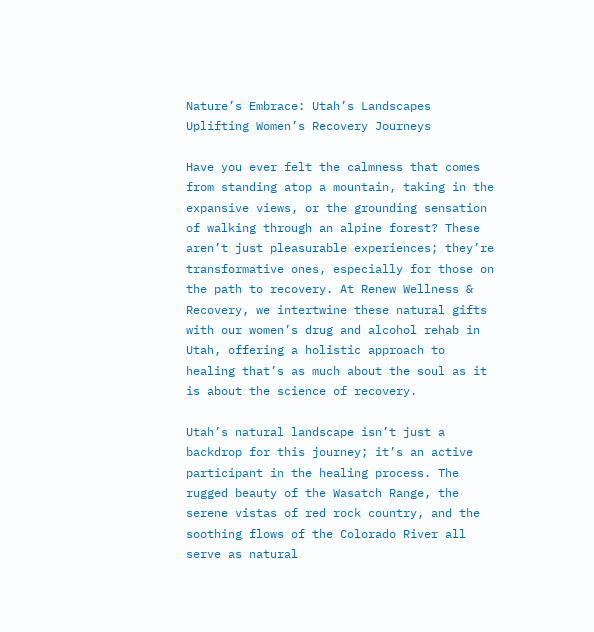Nature’s Embrace: Utah’s Landscapes Uplifting Women’s Recovery Journeys

Have you ever felt the calmness that comes from standing atop a mountain, taking in the expansive views, or the grounding sensation of walking through an alpine forest? These aren’t just pleasurable experiences; they’re transformative ones, especially for those on the path to recovery. At Renew Wellness & Recovery, we intertwine these natural gifts with our women’s drug and alcohol rehab in Utah, offering a holistic approach to healing that’s as much about the soul as it is about the science of recovery.

Utah’s natural landscape isn’t just a backdrop for this journey; it’s an active participant in the healing process. The rugged beauty of the Wasatch Range, the serene vistas of red rock country, and the soothing flows of the Colorado River all serve as natural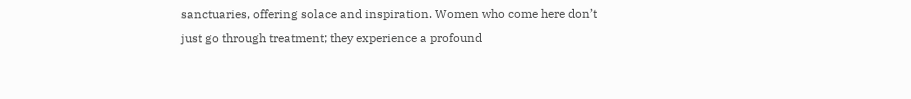sanctuaries, offering solace and inspiration. Women who come here don’t just go through treatment; they experience a profound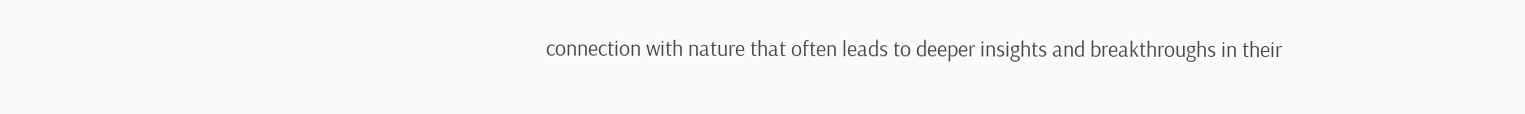connection with nature that often leads to deeper insights and breakthroughs in their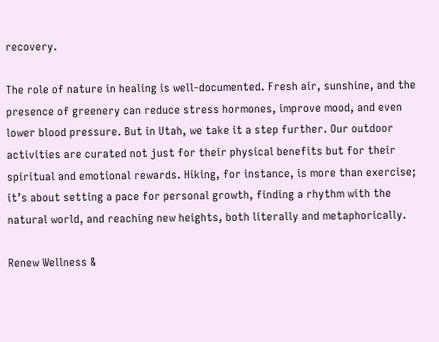recovery.

The role of nature in healing is well-documented. Fresh air, sunshine, and the presence of greenery can reduce stress hormones, improve mood, and even lower blood pressure. But in Utah, we take it a step further. Our outdoor activities are curated not just for their physical benefits but for their spiritual and emotional rewards. Hiking, for instance, is more than exercise; it’s about setting a pace for personal growth, finding a rhythm with the natural world, and reaching new heights, both literally and metaphorically.

Renew Wellness &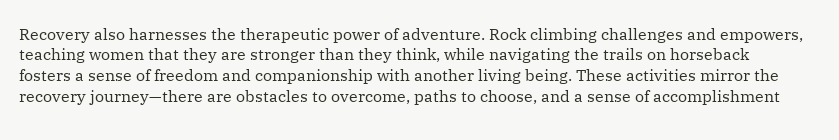Recovery also harnesses the therapeutic power of adventure. Rock climbing challenges and empowers, teaching women that they are stronger than they think, while navigating the trails on horseback fosters a sense of freedom and companionship with another living being. These activities mirror the recovery journey—there are obstacles to overcome, paths to choose, and a sense of accomplishment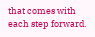that comes with each step forward.